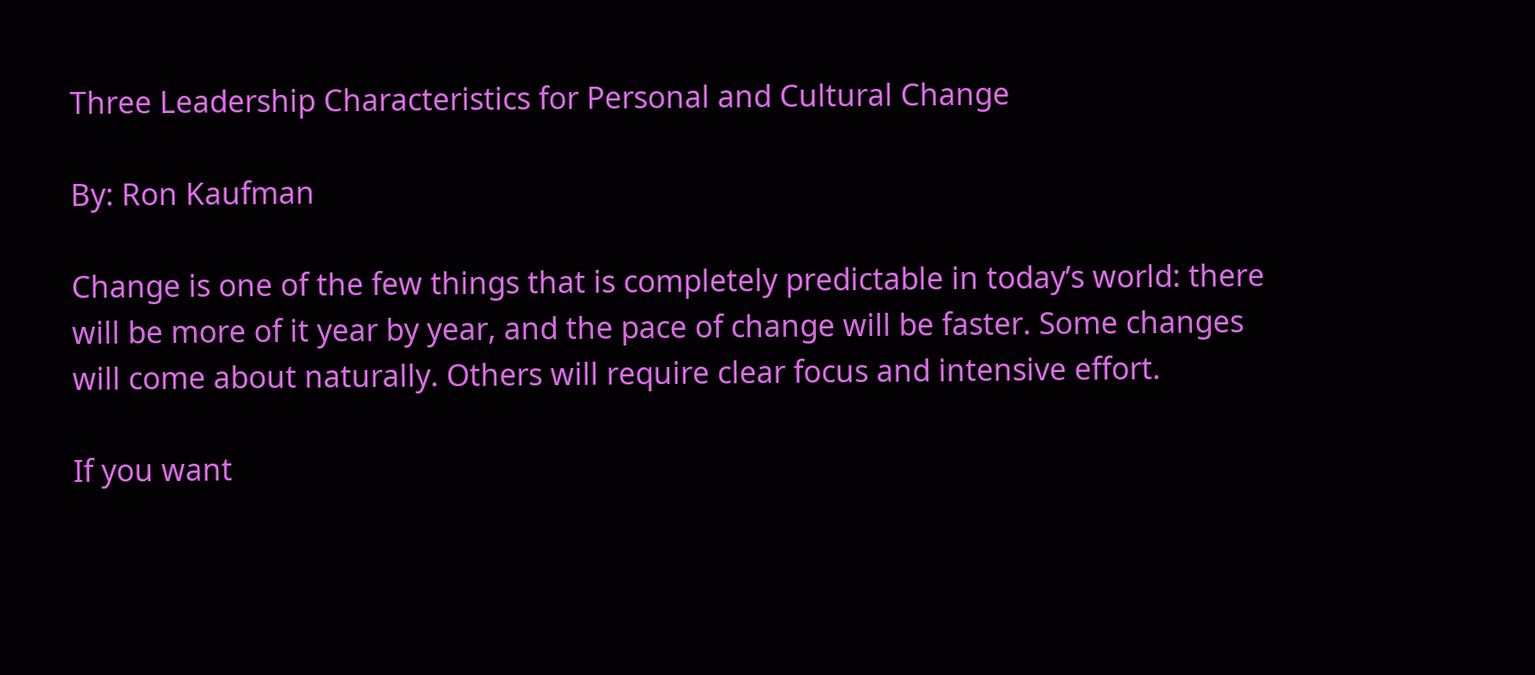Three Leadership Characteristics for Personal and Cultural Change

By: Ron Kaufman

Change is one of the few things that is completely predictable in today’s world: there will be more of it year by year, and the pace of change will be faster. Some changes will come about naturally. Others will require clear focus and intensive effort.

If you want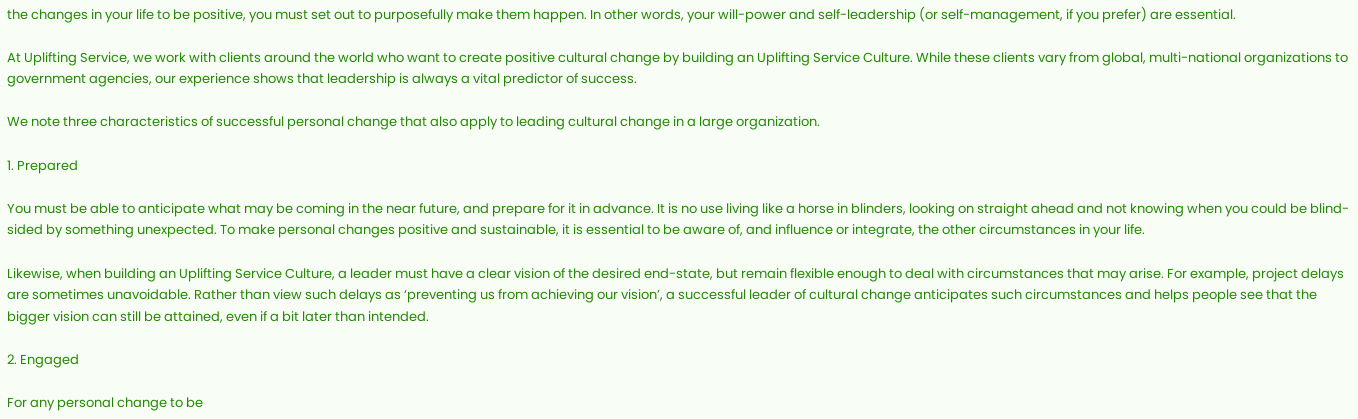the changes in your life to be positive, you must set out to purposefully make them happen. In other words, your will-power and self-leadership (or self-management, if you prefer) are essential.

At Uplifting Service, we work with clients around the world who want to create positive cultural change by building an Uplifting Service Culture. While these clients vary from global, multi-national organizations to government agencies, our experience shows that leadership is always a vital predictor of success.

We note three characteristics of successful personal change that also apply to leading cultural change in a large organization.

1. Prepared

You must be able to anticipate what may be coming in the near future, and prepare for it in advance. It is no use living like a horse in blinders, looking on straight ahead and not knowing when you could be blind-sided by something unexpected. To make personal changes positive and sustainable, it is essential to be aware of, and influence or integrate, the other circumstances in your life.

Likewise, when building an Uplifting Service Culture, a leader must have a clear vision of the desired end-state, but remain flexible enough to deal with circumstances that may arise. For example, project delays are sometimes unavoidable. Rather than view such delays as ‘preventing us from achieving our vision’, a successful leader of cultural change anticipates such circumstances and helps people see that the bigger vision can still be attained, even if a bit later than intended.

2. Engaged

For any personal change to be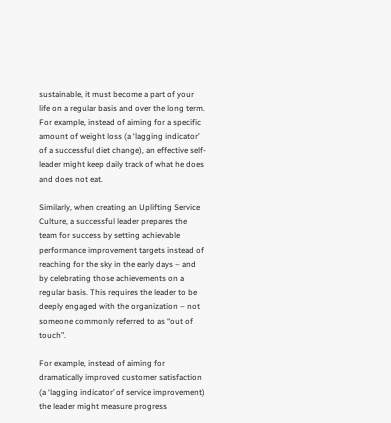sustainable, it must become a part of your life on a regular basis and over the long term. For example, instead of aiming for a specific amount of weight loss (a ‘lagging indicator’ of a successful diet change), an effective self-leader might keep daily track of what he does and does not eat.

Similarly, when creating an Uplifting Service Culture, a successful leader prepares the team for success by setting achievable performance improvement targets instead of reaching for the sky in the early days – and by celebrating those achievements on a regular basis. This requires the leader to be deeply engaged with the organization – not someone commonly referred to as “out of touch”.

For example, instead of aiming for dramatically improved customer satisfaction (a ‘lagging indicator’ of service improvement) the leader might measure progress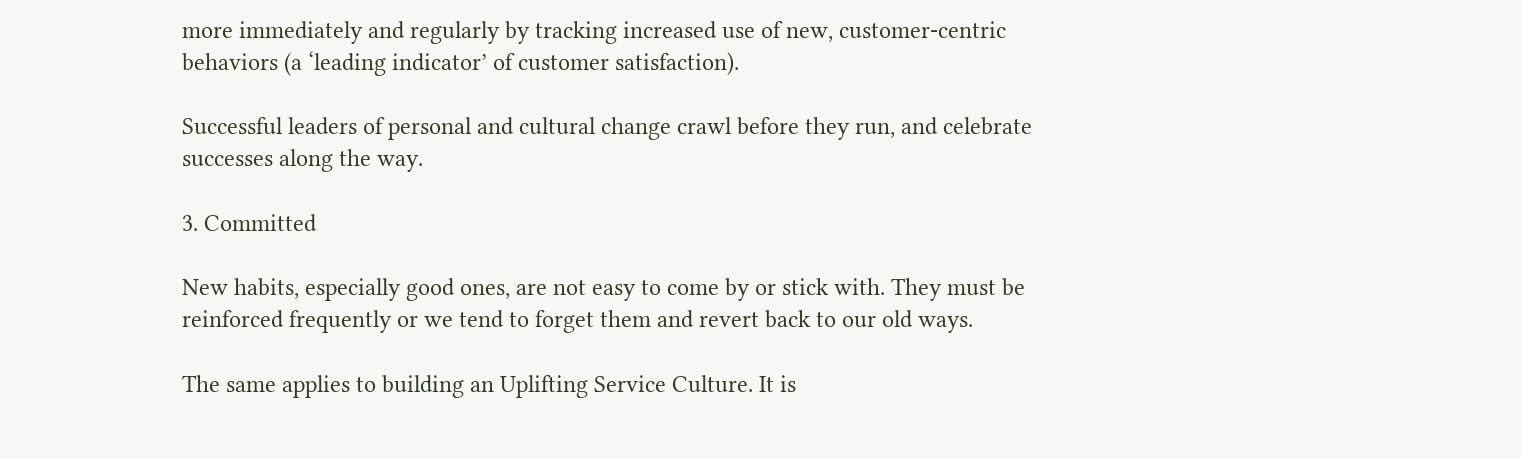more immediately and regularly by tracking increased use of new, customer-centric behaviors (a ‘leading indicator’ of customer satisfaction).

Successful leaders of personal and cultural change crawl before they run, and celebrate successes along the way.

3. Committed

New habits, especially good ones, are not easy to come by or stick with. They must be reinforced frequently or we tend to forget them and revert back to our old ways.

The same applies to building an Uplifting Service Culture. It is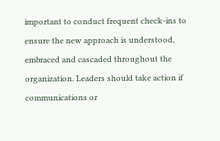important to conduct frequent check-ins to ensure the new approach is understood, embraced and cascaded throughout the organization. Leaders should take action if communications or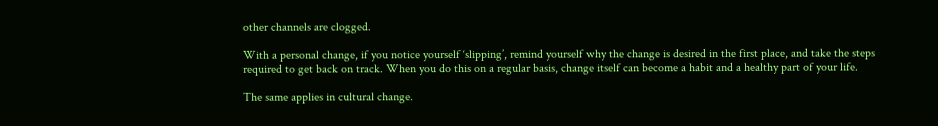other channels are clogged.

With a personal change, if you notice yourself ‘slipping’, remind yourself why the change is desired in the first place, and take the steps required to get back on track. When you do this on a regular basis, change itself can become a habit and a healthy part of your life.

The same applies in cultural change.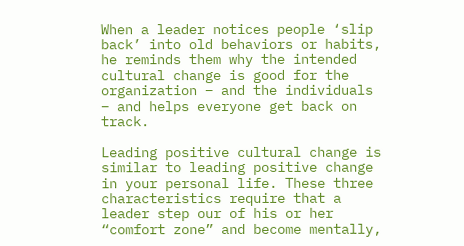When a leader notices people ‘slip back’ into old behaviors or habits, he reminds them why the intended cultural change is good for the organization – and the individuals – and helps everyone get back on track.

Leading positive cultural change is similar to leading positive change in your personal life. These three characteristics require that a leader step our of his or her “comfort zone” and become mentally,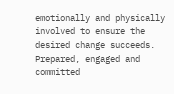emotionally and physically involved to ensure the desired change succeeds. Prepared, engaged and committed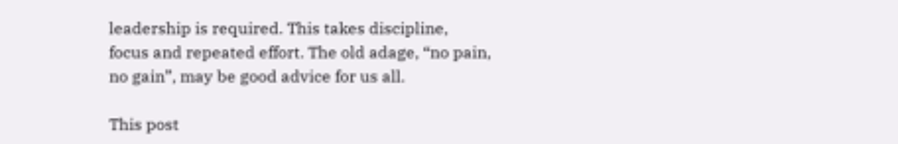leadership is required. This takes discipline, focus and repeated effort. The old adage, “no pain, no gain”, may be good advice for us all.

This post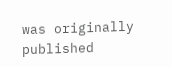was originally published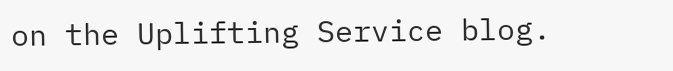on the Uplifting Service blog.